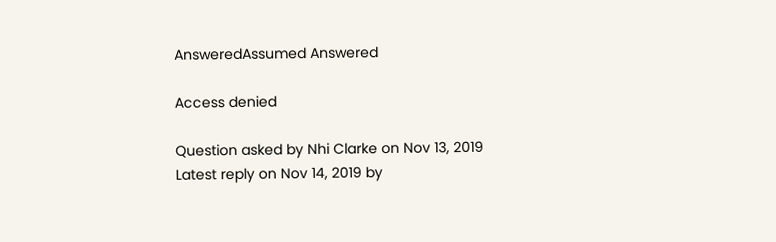AnsweredAssumed Answered

Access denied

Question asked by Nhi Clarke on Nov 13, 2019
Latest reply on Nov 14, 2019 by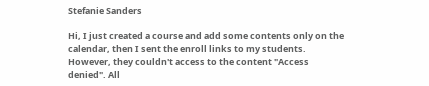Stefanie Sanders

Hi, I just created a course and add some contents only on the calendar, then I sent the enroll links to my students. However, they couldn't access to the content "Access denied". All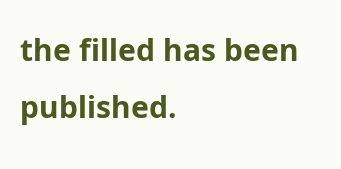the filled has been published.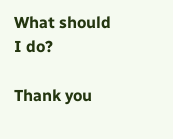What should I do?

Thank you